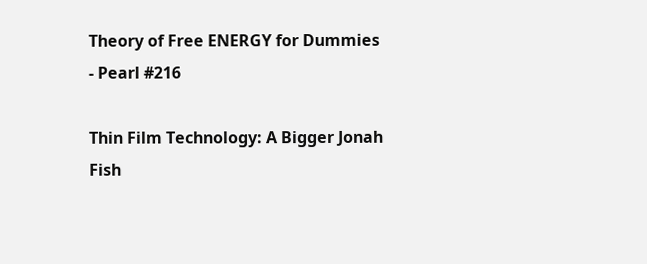Theory of Free ENERGY for Dummies - Pearl #216

Thin Film Technology: A Bigger Jonah Fish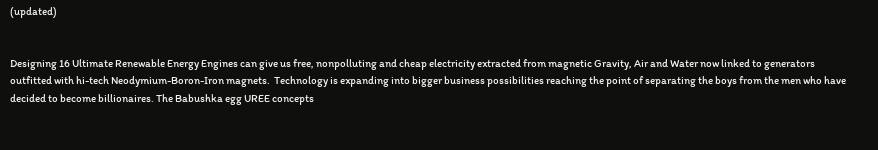(updated)


Designing 16 Ultimate Renewable Energy Engines can give us free, nonpolluting and cheap electricity extracted from magnetic Gravity, Air and Water now linked to generators outfitted with hi-tech Neodymium-Boron-Iron magnets.  Technology is expanding into bigger business possibilities reaching the point of separating the boys from the men who have decided to become billionaires. The Babushka egg UREE concepts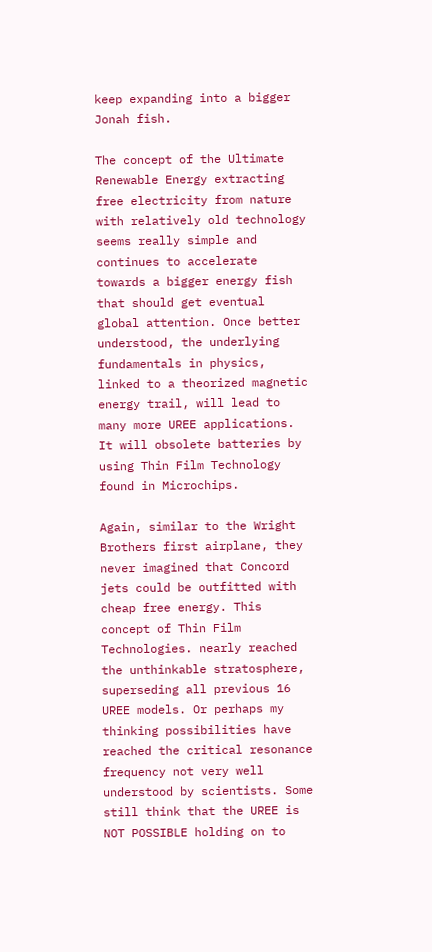keep expanding into a bigger Jonah fish.

The concept of the Ultimate Renewable Energy extracting free electricity from nature with relatively old technology seems really simple and continues to accelerate towards a bigger energy fish that should get eventual global attention. Once better understood, the underlying fundamentals in physics, linked to a theorized magnetic energy trail, will lead to many more UREE applications. It will obsolete batteries by using Thin Film Technology found in Microchips.

Again, similar to the Wright Brothers first airplane, they never imagined that Concord jets could be outfitted with cheap free energy. This concept of Thin Film Technologies. nearly reached the unthinkable stratosphere, superseding all previous 16 UREE models. Or perhaps my thinking possibilities have reached the critical resonance frequency not very well understood by scientists. Some still think that the UREE is NOT POSSIBLE holding on to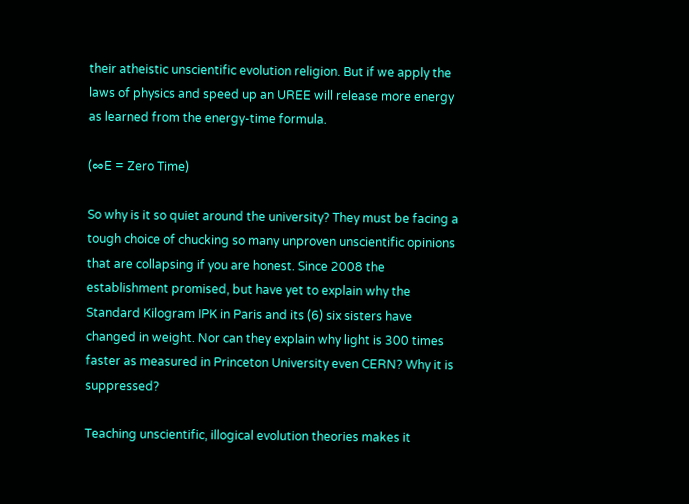their atheistic unscientific evolution religion. But if we apply the laws of physics and speed up an UREE will release more energy as learned from the energy-time formula.

(∞E = Zero Time)

So why is it so quiet around the university? They must be facing a tough choice of chucking so many unproven unscientific opinions that are collapsing if you are honest. Since 2008 the establishment promised, but have yet to explain why the Standard Kilogram IPK in Paris and its (6) six sisters have changed in weight. Nor can they explain why light is 300 times faster as measured in Princeton University even CERN? Why it is suppressed?

Teaching unscientific, illogical evolution theories makes it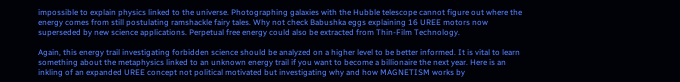impossible to explain physics linked to the universe. Photographing galaxies with the Hubble telescope cannot figure out where the energy comes from still postulating ramshackle fairy tales. Why not check Babushka eggs explaining 16 UREE motors now superseded by new science applications. Perpetual free energy could also be extracted from Thin-Film Technology.

Again, this energy trail investigating forbidden science should be analyzed on a higher level to be better informed. It is vital to learn something about the metaphysics linked to an unknown energy trail if you want to become a billionaire the next year. Here is an inkling of an expanded UREE concept not political motivated but investigating why and how MAGNETISM works by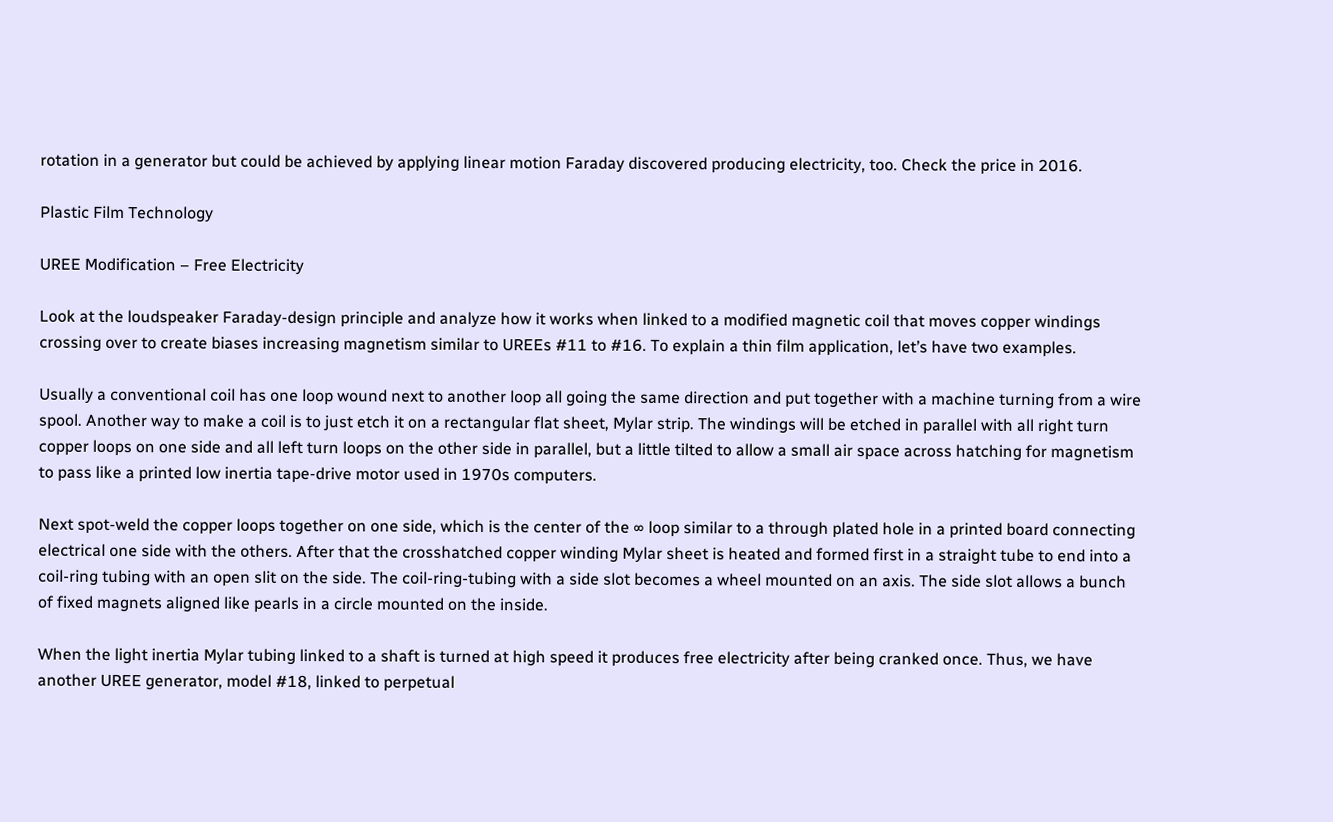rotation in a generator but could be achieved by applying linear motion Faraday discovered producing electricity, too. Check the price in 2016.

Plastic Film Technology

UREE Modification – Free Electricity

Look at the loudspeaker Faraday-design principle and analyze how it works when linked to a modified magnetic coil that moves copper windings crossing over to create biases increasing magnetism similar to UREEs #11 to #16. To explain a thin film application, let’s have two examples.

Usually a conventional coil has one loop wound next to another loop all going the same direction and put together with a machine turning from a wire spool. Another way to make a coil is to just etch it on a rectangular flat sheet, Mylar strip. The windings will be etched in parallel with all right turn copper loops on one side and all left turn loops on the other side in parallel, but a little tilted to allow a small air space across hatching for magnetism to pass like a printed low inertia tape-drive motor used in 1970s computers.

Next spot-weld the copper loops together on one side, which is the center of the ∞ loop similar to a through plated hole in a printed board connecting electrical one side with the others. After that the crosshatched copper winding Mylar sheet is heated and formed first in a straight tube to end into a coil-ring tubing with an open slit on the side. The coil-ring-tubing with a side slot becomes a wheel mounted on an axis. The side slot allows a bunch of fixed magnets aligned like pearls in a circle mounted on the inside.

When the light inertia Mylar tubing linked to a shaft is turned at high speed it produces free electricity after being cranked once. Thus, we have another UREE generator, model #18, linked to perpetual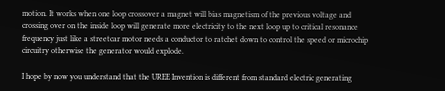motion. It works when one loop crossover a magnet will bias magnetism of the previous voltage and crossing over on the inside loop will generate more electricity to the next loop up to critical resonance frequency just like a streetcar motor needs a conductor to ratchet down to control the speed or microchip circuitry otherwise the generator would explode.

I hope by now you understand that the UREE Invention is different from standard electric generating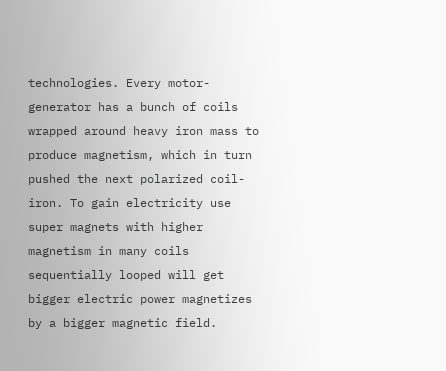technologies. Every motor-generator has a bunch of coils wrapped around heavy iron mass to produce magnetism, which in turn pushed the next polarized coil-iron. To gain electricity use super magnets with higher magnetism in many coils sequentially looped will get bigger electric power magnetizes by a bigger magnetic field.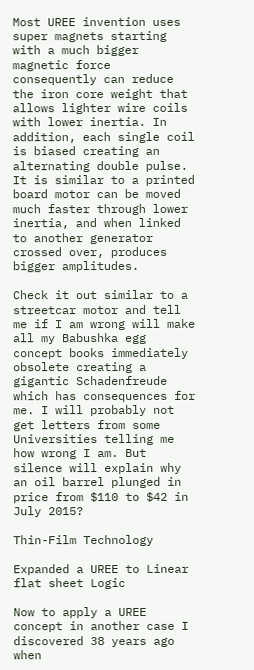Most UREE invention uses super magnets starting with a much bigger magnetic force consequently can reduce the iron core weight that allows lighter wire coils with lower inertia. In addition, each single coil is biased creating an alternating double pulse. It is similar to a printed board motor can be moved much faster through lower inertia, and when linked to another generator crossed over, produces bigger amplitudes.

Check it out similar to a streetcar motor and tell me if I am wrong will make all my Babushka egg concept books immediately obsolete creating a gigantic Schadenfreude which has consequences for me. I will probably not get letters from some Universities telling me how wrong I am. But silence will explain why an oil barrel plunged in price from $110 to $42 in July 2015?

Thin-Film Technology

Expanded a UREE to Linear flat sheet Logic

Now to apply a UREE concept in another case I discovered 38 years ago when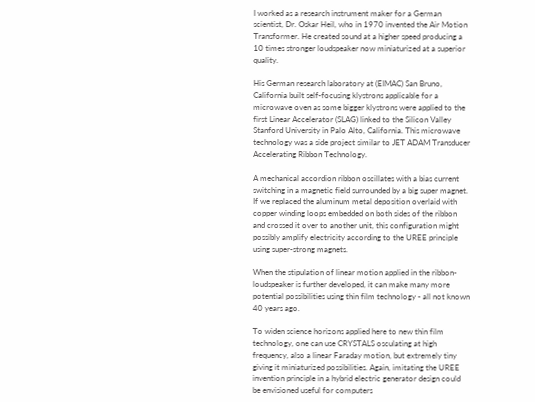I worked as a research instrument maker for a German scientist, Dr. Oskar Heil, who in 1970 invented the Air Motion Transformer. He created sound at a higher speed producing a 10 times stronger loudspeaker now miniaturized at a superior quality.

His German research laboratory at (EIMAC) San Bruno, California built self-focusing klystrons applicable for a microwave oven as some bigger klystrons were applied to the first Linear Accelerator (SLAG) linked to the Silicon Valley Stanford University in Palo Alto, California. This microwave technology was a side project similar to JET ADAM Transducer Accelerating Ribbon Technology.

A mechanical accordion ribbon oscillates with a bias current switching in a magnetic field surrounded by a big super magnet. If we replaced the aluminum metal deposition overlaid with copper winding loops embedded on both sides of the ribbon and crossed it over to another unit, this configuration might possibly amplify electricity according to the UREE principle using super-strong magnets.

When the stipulation of linear motion applied in the ribbon-loudspeaker is further developed, it can make many more potential possibilities using thin film technology - all not known 40 years ago.

To widen science horizons applied here to new thin film technology, one can use CRYSTALS osculating at high frequency, also a linear Faraday motion, but extremely tiny giving it miniaturized possibilities. Again, imitating the UREE invention principle in a hybrid electric generator design could be envisioned useful for computers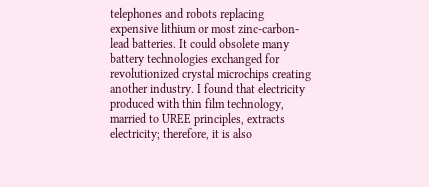telephones and robots replacing expensive lithium or most zinc-carbon-lead batteries. It could obsolete many battery technologies exchanged for revolutionized crystal microchips creating another industry. I found that electricity produced with thin film technology, married to UREE principles, extracts electricity; therefore, it is also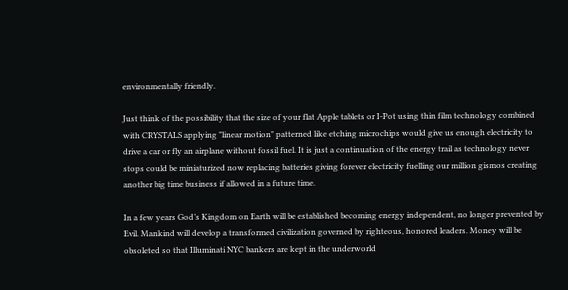environmentally friendly.

Just think of the possibility that the size of your flat Apple tablets or I-Pot using thin film technology combined with CRYSTALS applying "linear motion" patterned like etching microchips would give us enough electricity to drive a car or fly an airplane without fossil fuel. It is just a continuation of the energy trail as technology never stops could be miniaturized now replacing batteries giving forever electricity fuelling our million gismos creating another big time business if allowed in a future time.

In a few years God’s Kingdom on Earth will be established becoming energy independent, no longer prevented by Evil. Mankind will develop a transformed civilization governed by righteous, honored leaders. Money will be obsoleted so that Illuminati NYC bankers are kept in the underworld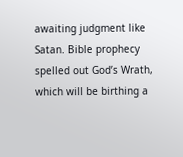awaiting judgment like Satan. Bible prophecy spelled out God’s Wrath, which will be birthing a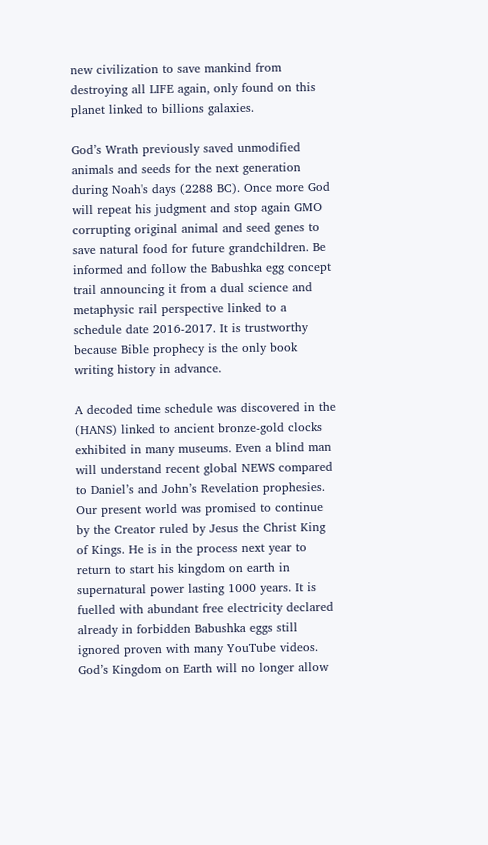new civilization to save mankind from destroying all LIFE again, only found on this planet linked to billions galaxies.

God’s Wrath previously saved unmodified animals and seeds for the next generation during Noah's days (2288 BC). Once more God will repeat his judgment and stop again GMO corrupting original animal and seed genes to save natural food for future grandchildren. Be informed and follow the Babushka egg concept trail announcing it from a dual science and metaphysic rail perspective linked to a schedule date 2016-2017. It is trustworthy because Bible prophecy is the only book writing history in advance.

A decoded time schedule was discovered in the (HANS) linked to ancient bronze-gold clocks exhibited in many museums. Even a blind man will understand recent global NEWS compared to Daniel’s and John’s Revelation prophesies. Our present world was promised to continue by the Creator ruled by Jesus the Christ King of Kings. He is in the process next year to return to start his kingdom on earth in supernatural power lasting 1000 years. It is fuelled with abundant free electricity declared already in forbidden Babushka eggs still ignored proven with many YouTube videos.  God’s Kingdom on Earth will no longer allow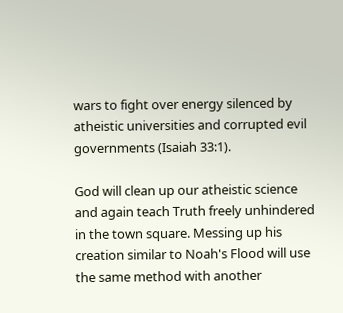wars to fight over energy silenced by atheistic universities and corrupted evil governments (Isaiah 33:1).

God will clean up our atheistic science and again teach Truth freely unhindered in the town square. Messing up his creation similar to Noah's Flood will use the same method with another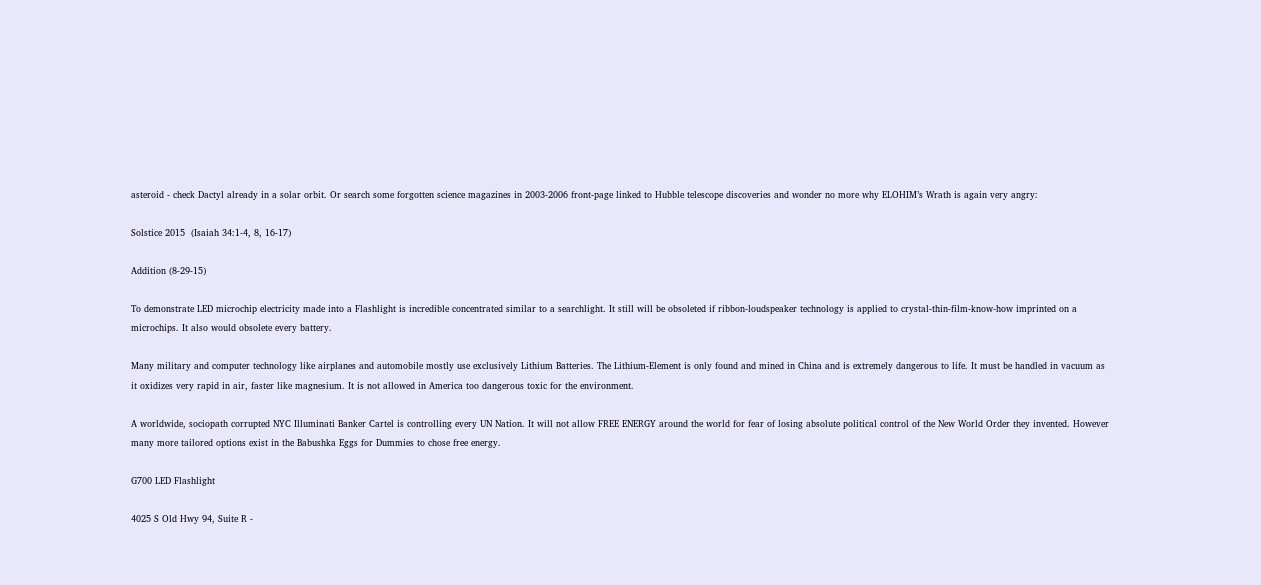asteroid - check Dactyl already in a solar orbit. Or search some forgotten science magazines in 2003-2006 front-page linked to Hubble telescope discoveries and wonder no more why ELOHIM’s Wrath is again very angry:

Solstice 2015  (Isaiah 34:1-4, 8, 16-17)

Addition (8-29-15)

To demonstrate LED microchip electricity made into a Flashlight is incredible concentrated similar to a searchlight. It still will be obsoleted if ribbon-loudspeaker technology is applied to crystal-thin-film-know-how imprinted on a microchips. It also would obsolete every battery.

Many military and computer technology like airplanes and automobile mostly use exclusively Lithium Batteries. The Lithium-Element is only found and mined in China and is extremely dangerous to life. It must be handled in vacuum as it oxidizes very rapid in air, faster like magnesium. It is not allowed in America too dangerous toxic for the environment.

A worldwide, sociopath corrupted NYC Illuminati Banker Cartel is controlling every UN Nation. It will not allow FREE ENERGY around the world for fear of losing absolute political control of the New World Order they invented. However many more tailored options exist in the Babushka Eggs for Dummies to chose free energy.

G700 LED Flashlight

4025 S Old Hwy 94, Suite R -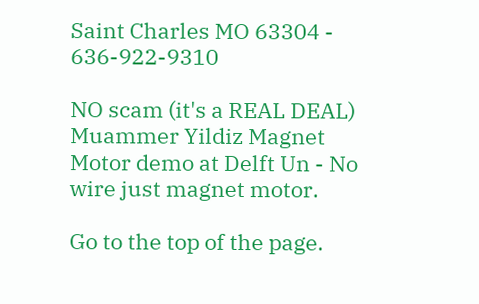Saint Charles MO 63304 - 636-922-9310

NO scam (it's a REAL DEAL) Muammer Yildiz Magnet Motor demo at Delft Un - No wire just magnet motor.

Go to the top of the page.